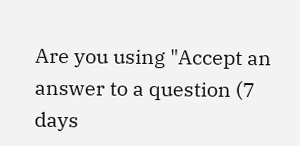Are you using "Accept an answer to a question (7 days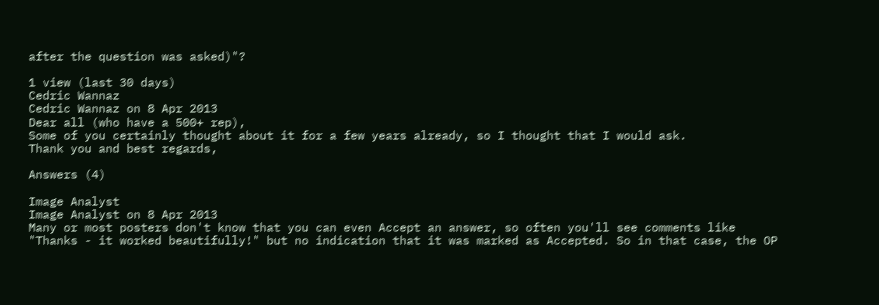after the question was asked)"?

1 view (last 30 days)
Cedric Wannaz
Cedric Wannaz on 8 Apr 2013
Dear all (who have a 500+ rep),
Some of you certainly thought about it for a few years already, so I thought that I would ask.
Thank you and best regards,

Answers (4)

Image Analyst
Image Analyst on 8 Apr 2013
Many or most posters don't know that you can even Accept an answer, so often you'll see comments like "Thanks - it worked beautifully!" but no indication that it was marked as Accepted. So in that case, the OP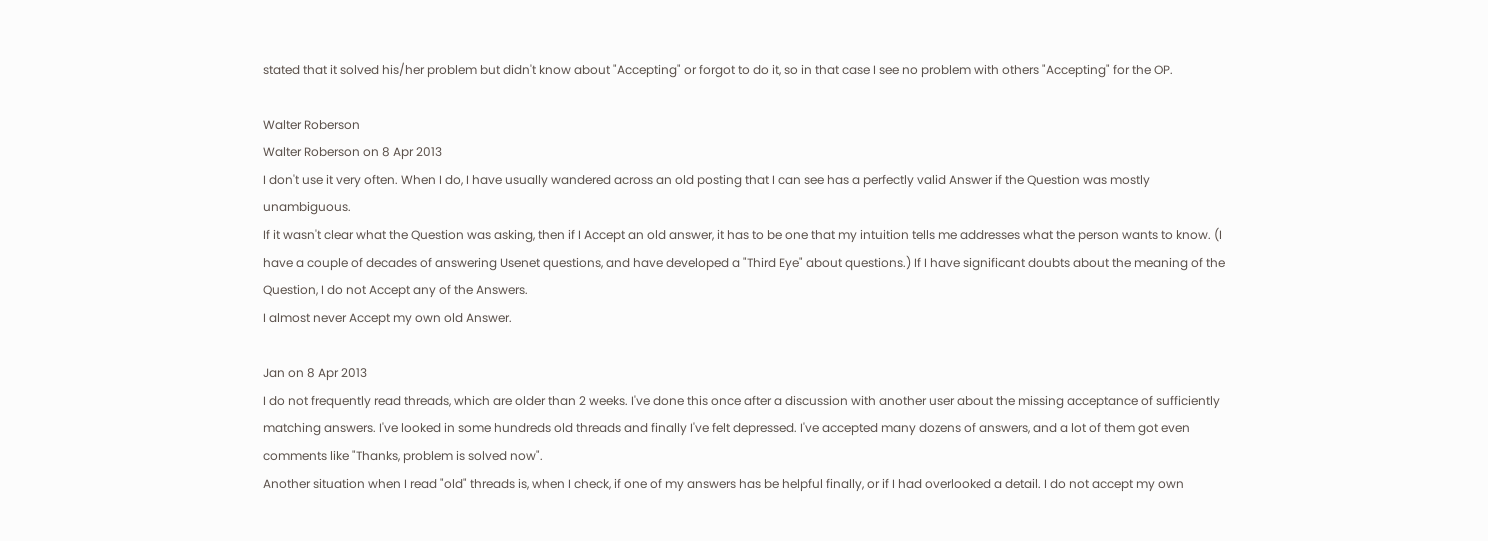stated that it solved his/her problem but didn't know about "Accepting" or forgot to do it, so in that case I see no problem with others "Accepting" for the OP.

Walter Roberson
Walter Roberson on 8 Apr 2013
I don't use it very often. When I do, I have usually wandered across an old posting that I can see has a perfectly valid Answer if the Question was mostly unambiguous.
If it wasn't clear what the Question was asking, then if I Accept an old answer, it has to be one that my intuition tells me addresses what the person wants to know. (I have a couple of decades of answering Usenet questions, and have developed a "Third Eye" about questions.) If I have significant doubts about the meaning of the Question, I do not Accept any of the Answers.
I almost never Accept my own old Answer.

Jan on 8 Apr 2013
I do not frequently read threads, which are older than 2 weeks. I've done this once after a discussion with another user about the missing acceptance of sufficiently matching answers. I've looked in some hundreds old threads and finally I've felt depressed. I've accepted many dozens of answers, and a lot of them got even comments like "Thanks, problem is solved now".
Another situation when I read "old" threads is, when I check, if one of my answers has be helpful finally, or if I had overlooked a detail. I do not accept my own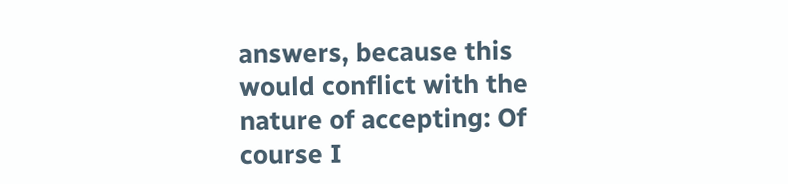answers, because this would conflict with the nature of accepting: Of course I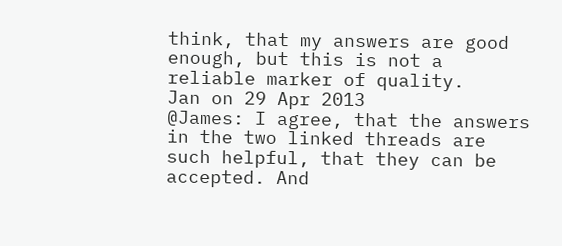think, that my answers are good enough, but this is not a reliable marker of quality.
Jan on 29 Apr 2013
@James: I agree, that the answers in the two linked threads are such helpful, that they can be accepted. And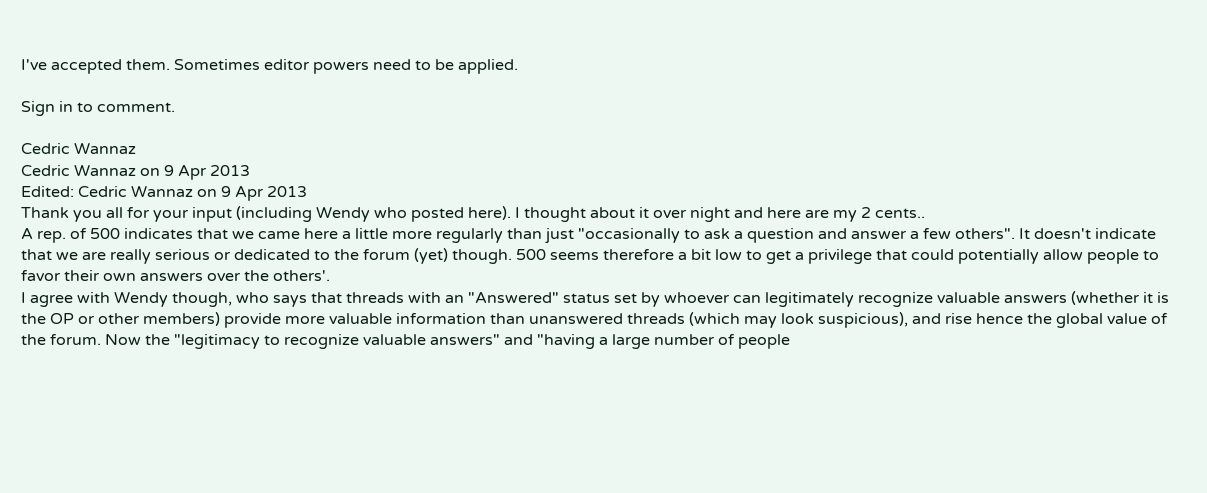I've accepted them. Sometimes editor powers need to be applied.

Sign in to comment.

Cedric Wannaz
Cedric Wannaz on 9 Apr 2013
Edited: Cedric Wannaz on 9 Apr 2013
Thank you all for your input (including Wendy who posted here). I thought about it over night and here are my 2 cents..
A rep. of 500 indicates that we came here a little more regularly than just "occasionally to ask a question and answer a few others". It doesn't indicate that we are really serious or dedicated to the forum (yet) though. 500 seems therefore a bit low to get a privilege that could potentially allow people to favor their own answers over the others'.
I agree with Wendy though, who says that threads with an "Answered" status set by whoever can legitimately recognize valuable answers (whether it is the OP or other members) provide more valuable information than unanswered threads (which may look suspicious), and rise hence the global value of the forum. Now the "legitimacy to recognize valuable answers" and "having a large number of people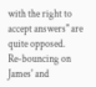with the right to accept answers" are quite opposed.
Re-bouncing on James' and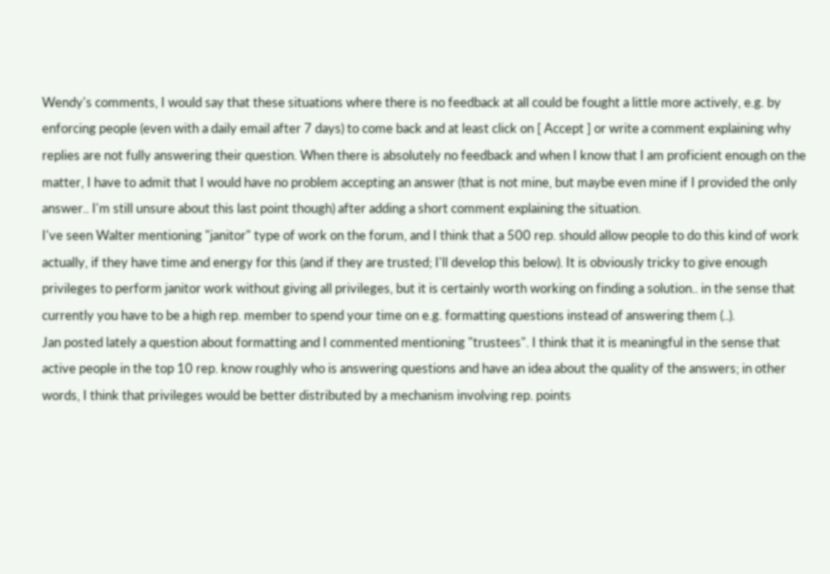Wendy's comments, I would say that these situations where there is no feedback at all could be fought a little more actively, e.g. by enforcing people (even with a daily email after 7 days) to come back and at least click on [ Accept ] or write a comment explaining why replies are not fully answering their question. When there is absolutely no feedback and when I know that I am proficient enough on the matter, I have to admit that I would have no problem accepting an answer (that is not mine, but maybe even mine if I provided the only answer.. I'm still unsure about this last point though) after adding a short comment explaining the situation.
I've seen Walter mentioning "janitor" type of work on the forum, and I think that a 500 rep. should allow people to do this kind of work actually, if they have time and energy for this (and if they are trusted; I'll develop this below). It is obviously tricky to give enough privileges to perform janitor work without giving all privileges, but it is certainly worth working on finding a solution.. in the sense that currently you have to be a high rep. member to spend your time on e.g. formatting questions instead of answering them (..).
Jan posted lately a question about formatting and I commented mentioning "trustees". I think that it is meaningful in the sense that active people in the top 10 rep. know roughly who is answering questions and have an idea about the quality of the answers; in other words, I think that privileges would be better distributed by a mechanism involving rep. points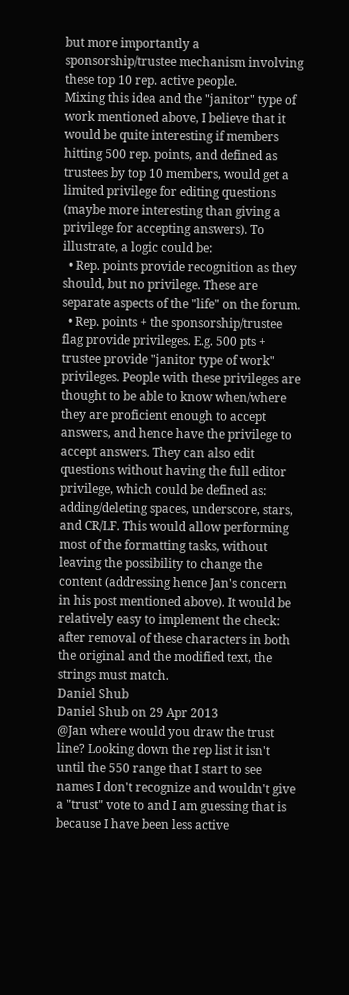but more importantly a sponsorship/trustee mechanism involving these top 10 rep. active people.
Mixing this idea and the "janitor" type of work mentioned above, I believe that it would be quite interesting if members hitting 500 rep. points, and defined as trustees by top 10 members, would get a limited privilege for editing questions (maybe more interesting than giving a privilege for accepting answers). To illustrate, a logic could be:
  • Rep. points provide recognition as they should, but no privilege. These are separate aspects of the "life" on the forum.
  • Rep. points + the sponsorship/trustee flag provide privileges. E.g. 500 pts + trustee provide "janitor type of work" privileges. People with these privileges are thought to be able to know when/where they are proficient enough to accept answers, and hence have the privilege to accept answers. They can also edit questions without having the full editor privilege, which could be defined as: adding/deleting spaces, underscore, stars, and CR/LF. This would allow performing most of the formatting tasks, without leaving the possibility to change the content (addressing hence Jan's concern in his post mentioned above). It would be relatively easy to implement the check: after removal of these characters in both the original and the modified text, the strings must match.
Daniel Shub
Daniel Shub on 29 Apr 2013
@Jan where would you draw the trust line? Looking down the rep list it isn't until the 550 range that I start to see names I don't recognize and wouldn't give a "trust" vote to and I am guessing that is because I have been less active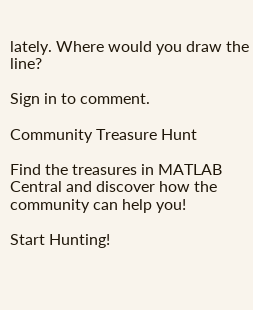lately. Where would you draw the line?

Sign in to comment.

Community Treasure Hunt

Find the treasures in MATLAB Central and discover how the community can help you!

Start Hunting!